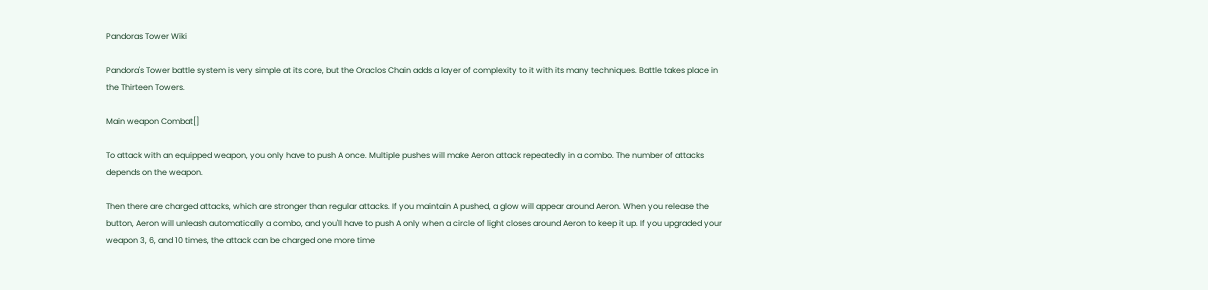Pandoras Tower Wiki

Pandora's Tower battle system is very simple at its core, but the Oraclos Chain adds a layer of complexity to it with its many techniques. Battle takes place in the Thirteen Towers.

Main weapon Combat[]

To attack with an equipped weapon, you only have to push A once. Multiple pushes will make Aeron attack repeatedly in a combo. The number of attacks depends on the weapon.

Then there are charged attacks, which are stronger than regular attacks. If you maintain A pushed, a glow will appear around Aeron. When you release the button, Aeron will unleash automatically a combo, and you'll have to push A only when a circle of light closes around Aeron to keep it up. If you upgraded your weapon 3, 6, and 10 times, the attack can be charged one more time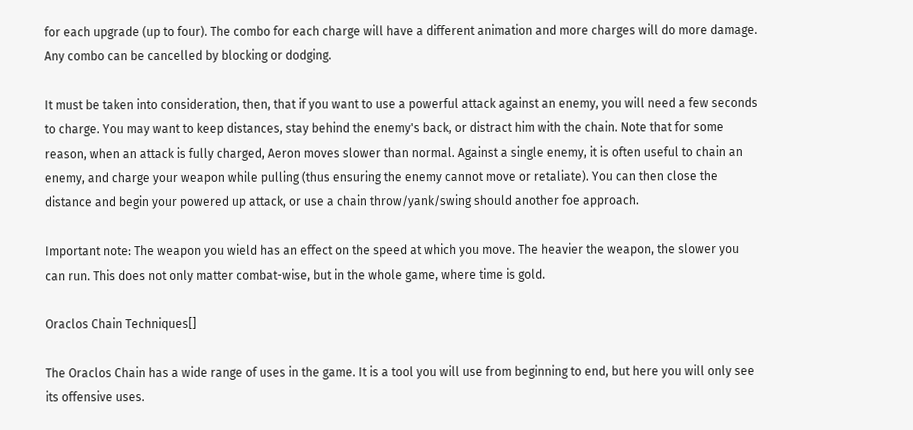for each upgrade (up to four). The combo for each charge will have a different animation and more charges will do more damage. Any combo can be cancelled by blocking or dodging.

It must be taken into consideration, then, that if you want to use a powerful attack against an enemy, you will need a few seconds to charge. You may want to keep distances, stay behind the enemy's back, or distract him with the chain. Note that for some reason, when an attack is fully charged, Aeron moves slower than normal. Against a single enemy, it is often useful to chain an enemy, and charge your weapon while pulling (thus ensuring the enemy cannot move or retaliate). You can then close the distance and begin your powered up attack, or use a chain throw/yank/swing should another foe approach.

Important note: The weapon you wield has an effect on the speed at which you move. The heavier the weapon, the slower you can run. This does not only matter combat-wise, but in the whole game, where time is gold.

Oraclos Chain Techniques[]

The Oraclos Chain has a wide range of uses in the game. It is a tool you will use from beginning to end, but here you will only see its offensive uses.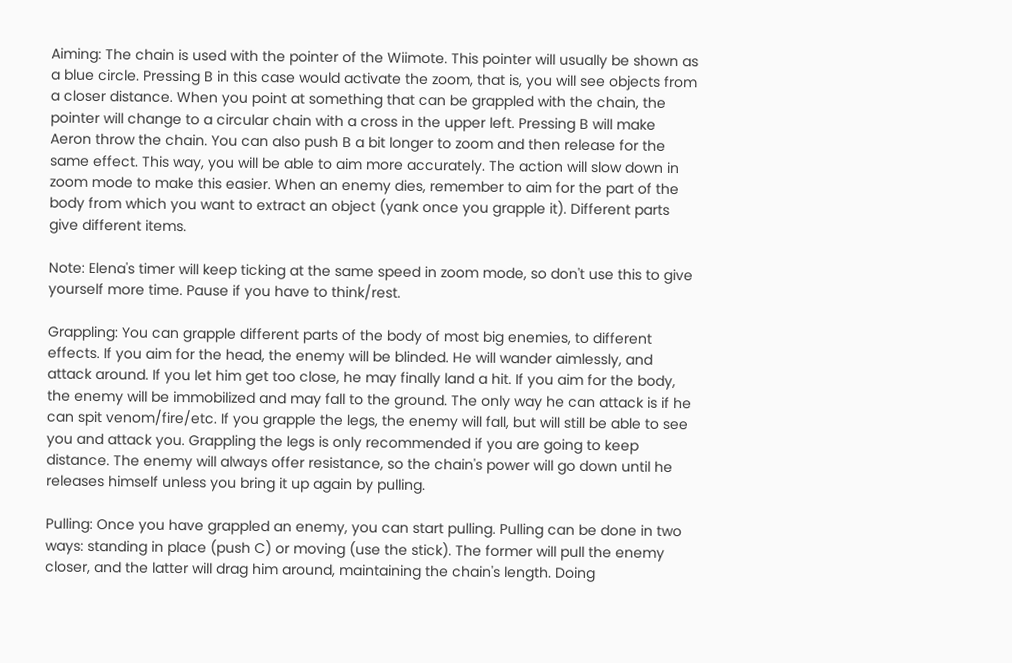Aiming: The chain is used with the pointer of the Wiimote. This pointer will usually be shown as a blue circle. Pressing B in this case would activate the zoom, that is, you will see objects from a closer distance. When you point at something that can be grappled with the chain, the pointer will change to a circular chain with a cross in the upper left. Pressing B will make Aeron throw the chain. You can also push B a bit longer to zoom and then release for the same effect. This way, you will be able to aim more accurately. The action will slow down in zoom mode to make this easier. When an enemy dies, remember to aim for the part of the body from which you want to extract an object (yank once you grapple it). Different parts give different items.

Note: Elena's timer will keep ticking at the same speed in zoom mode, so don't use this to give yourself more time. Pause if you have to think/rest.

Grappling: You can grapple different parts of the body of most big enemies, to different effects. If you aim for the head, the enemy will be blinded. He will wander aimlessly, and attack around. If you let him get too close, he may finally land a hit. If you aim for the body, the enemy will be immobilized and may fall to the ground. The only way he can attack is if he can spit venom/fire/etc. If you grapple the legs, the enemy will fall, but will still be able to see you and attack you. Grappling the legs is only recommended if you are going to keep distance. The enemy will always offer resistance, so the chain's power will go down until he releases himself unless you bring it up again by pulling.

Pulling: Once you have grappled an enemy, you can start pulling. Pulling can be done in two ways: standing in place (push C) or moving (use the stick). The former will pull the enemy closer, and the latter will drag him around, maintaining the chain's length. Doing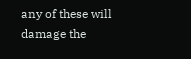any of these will damage the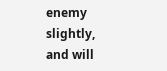enemy slightly, and will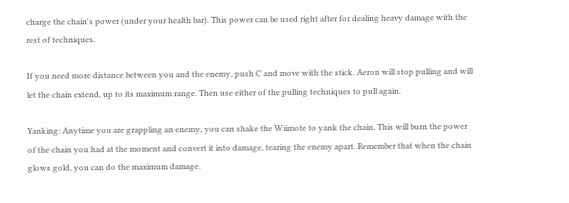charge the chain's power (under your health bar). This power can be used right after for dealing heavy damage with the rest of techniques.

If you need more distance between you and the enemy, push C and move with the stick. Aeron will stop pulling and will let the chain extend, up to its maximum range. Then use either of the pulling techniques to pull again.

Yanking: Anytime you are grappling an enemy, you can shake the Wiimote to yank the chain. This will burn the power of the chain you had at the moment and convert it into damage, tearing the enemy apart. Remember that when the chain glows gold, you can do the maximum damage.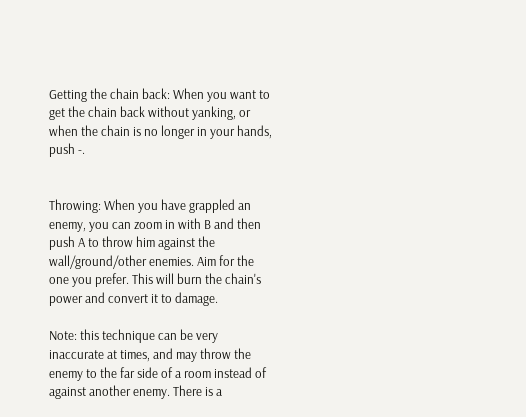Getting the chain back: When you want to get the chain back without yanking, or when the chain is no longer in your hands, push -.


Throwing: When you have grappled an enemy, you can zoom in with B and then push A to throw him against the wall/ground/other enemies. Aim for the one you prefer. This will burn the chain's power and convert it to damage.

Note: this technique can be very inaccurate at times, and may throw the enemy to the far side of a room instead of against another enemy. There is a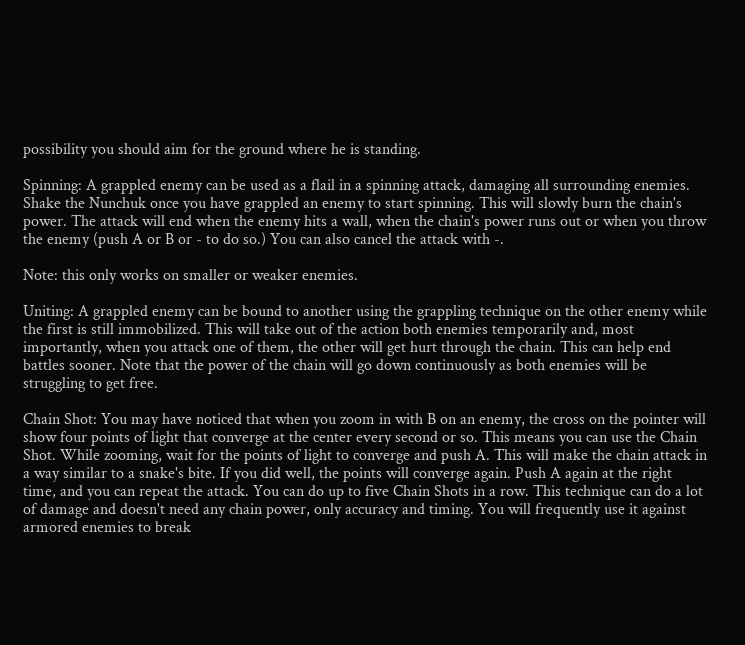possibility you should aim for the ground where he is standing.

Spinning: A grappled enemy can be used as a flail in a spinning attack, damaging all surrounding enemies. Shake the Nunchuk once you have grappled an enemy to start spinning. This will slowly burn the chain's power. The attack will end when the enemy hits a wall, when the chain's power runs out or when you throw the enemy (push A or B or - to do so.) You can also cancel the attack with -.

Note: this only works on smaller or weaker enemies.

Uniting: A grappled enemy can be bound to another using the grappling technique on the other enemy while the first is still immobilized. This will take out of the action both enemies temporarily and, most importantly, when you attack one of them, the other will get hurt through the chain. This can help end battles sooner. Note that the power of the chain will go down continuously as both enemies will be struggling to get free.

Chain Shot: You may have noticed that when you zoom in with B on an enemy, the cross on the pointer will show four points of light that converge at the center every second or so. This means you can use the Chain Shot. While zooming, wait for the points of light to converge and push A. This will make the chain attack in a way similar to a snake's bite. If you did well, the points will converge again. Push A again at the right time, and you can repeat the attack. You can do up to five Chain Shots in a row. This technique can do a lot of damage and doesn't need any chain power, only accuracy and timing. You will frequently use it against armored enemies to break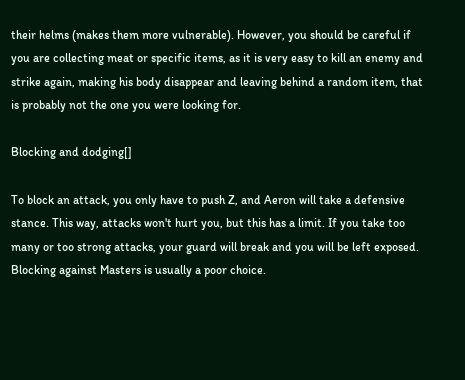their helms (makes them more vulnerable). However, you should be careful if you are collecting meat or specific items, as it is very easy to kill an enemy and strike again, making his body disappear and leaving behind a random item, that is probably not the one you were looking for.

Blocking and dodging[]

To block an attack, you only have to push Z, and Aeron will take a defensive stance. This way, attacks won't hurt you, but this has a limit. If you take too many or too strong attacks, your guard will break and you will be left exposed. Blocking against Masters is usually a poor choice.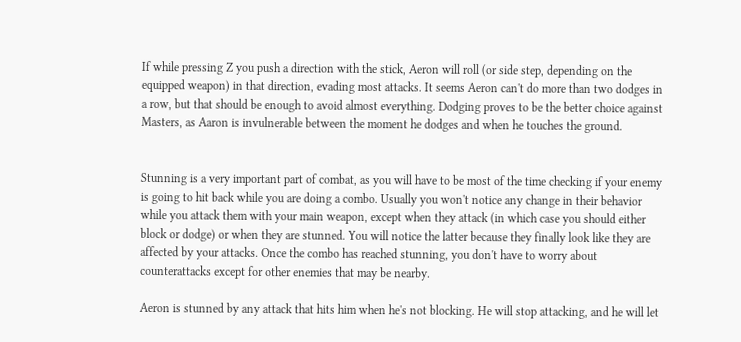If while pressing Z you push a direction with the stick, Aeron will roll (or side step, depending on the equipped weapon) in that direction, evading most attacks. It seems Aeron can't do more than two dodges in a row, but that should be enough to avoid almost everything. Dodging proves to be the better choice against Masters, as Aaron is invulnerable between the moment he dodges and when he touches the ground.


Stunning is a very important part of combat, as you will have to be most of the time checking if your enemy is going to hit back while you are doing a combo. Usually you won't notice any change in their behavior while you attack them with your main weapon, except when they attack (in which case you should either block or dodge) or when they are stunned. You will notice the latter because they finally look like they are affected by your attacks. Once the combo has reached stunning, you don't have to worry about counterattacks except for other enemies that may be nearby.

Aeron is stunned by any attack that hits him when he's not blocking. He will stop attacking, and he will let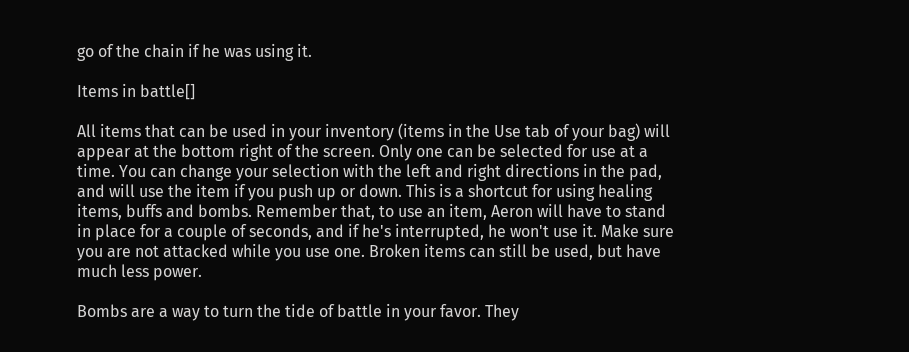go of the chain if he was using it.

Items in battle[]

All items that can be used in your inventory (items in the Use tab of your bag) will appear at the bottom right of the screen. Only one can be selected for use at a time. You can change your selection with the left and right directions in the pad, and will use the item if you push up or down. This is a shortcut for using healing items, buffs and bombs. Remember that, to use an item, Aeron will have to stand in place for a couple of seconds, and if he's interrupted, he won't use it. Make sure you are not attacked while you use one. Broken items can still be used, but have much less power.

Bombs are a way to turn the tide of battle in your favor. They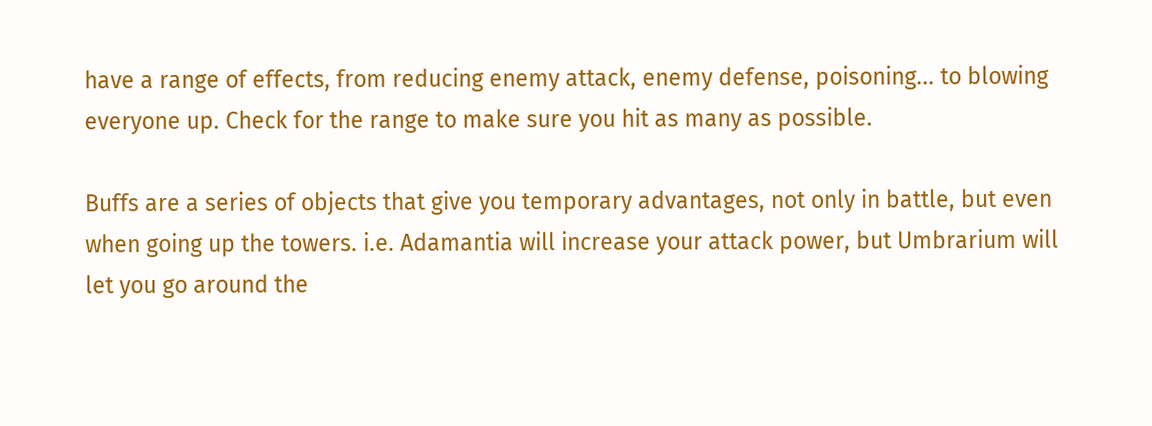have a range of effects, from reducing enemy attack, enemy defense, poisoning... to blowing everyone up. Check for the range to make sure you hit as many as possible.

Buffs are a series of objects that give you temporary advantages, not only in battle, but even when going up the towers. i.e. Adamantia will increase your attack power, but Umbrarium will let you go around the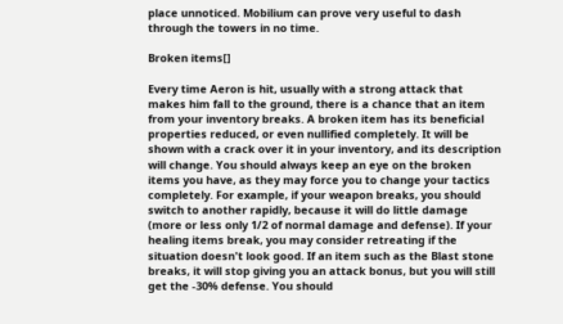place unnoticed. Mobilium can prove very useful to dash through the towers in no time.

Broken items[]

Every time Aeron is hit, usually with a strong attack that makes him fall to the ground, there is a chance that an item from your inventory breaks. A broken item has its beneficial properties reduced, or even nullified completely. It will be shown with a crack over it in your inventory, and its description will change. You should always keep an eye on the broken items you have, as they may force you to change your tactics completely. For example, if your weapon breaks, you should switch to another rapidly, because it will do little damage (more or less only 1/2 of normal damage and defense). If your healing items break, you may consider retreating if the situation doesn't look good. If an item such as the Blast stone breaks, it will stop giving you an attack bonus, but you will still get the -30% defense. You should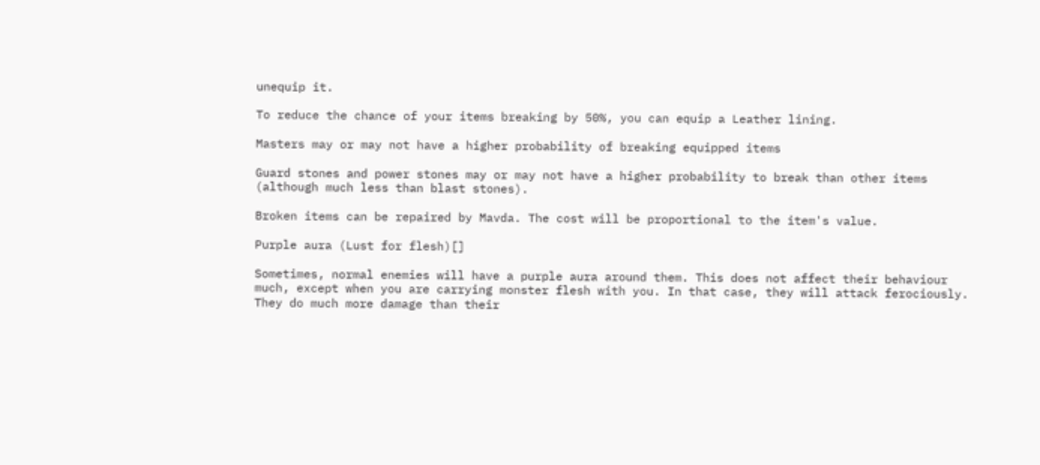unequip it.

To reduce the chance of your items breaking by 50%, you can equip a Leather lining.

Masters may or may not have a higher probability of breaking equipped items

Guard stones and power stones may or may not have a higher probability to break than other items (although much less than blast stones).

Broken items can be repaired by Mavda. The cost will be proportional to the item's value.

Purple aura (Lust for flesh)[]

Sometimes, normal enemies will have a purple aura around them. This does not affect their behaviour much, except when you are carrying monster flesh with you. In that case, they will attack ferociously. They do much more damage than their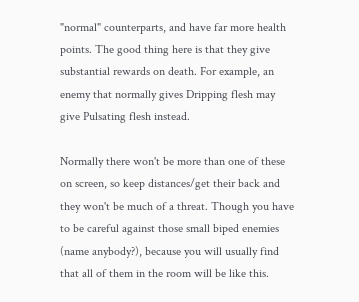"normal" counterparts, and have far more health points. The good thing here is that they give substantial rewards on death. For example, an enemy that normally gives Dripping flesh may give Pulsating flesh instead.

Normally there won't be more than one of these on screen, so keep distances/get their back and they won't be much of a threat. Though you have to be careful against those small biped enemies (name anybody?), because you will usually find that all of them in the room will be like this.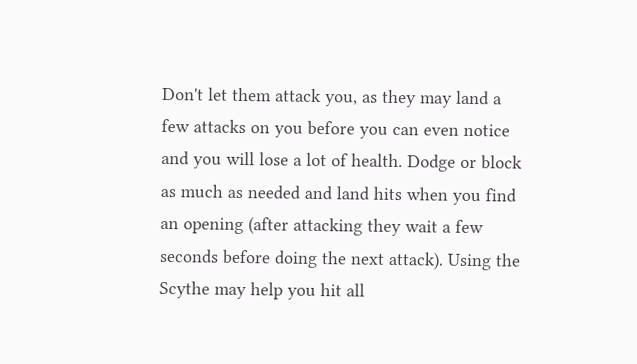Don't let them attack you, as they may land a few attacks on you before you can even notice and you will lose a lot of health. Dodge or block as much as needed and land hits when you find an opening (after attacking they wait a few seconds before doing the next attack). Using the Scythe may help you hit all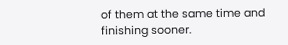of them at the same time and finishing sooner.